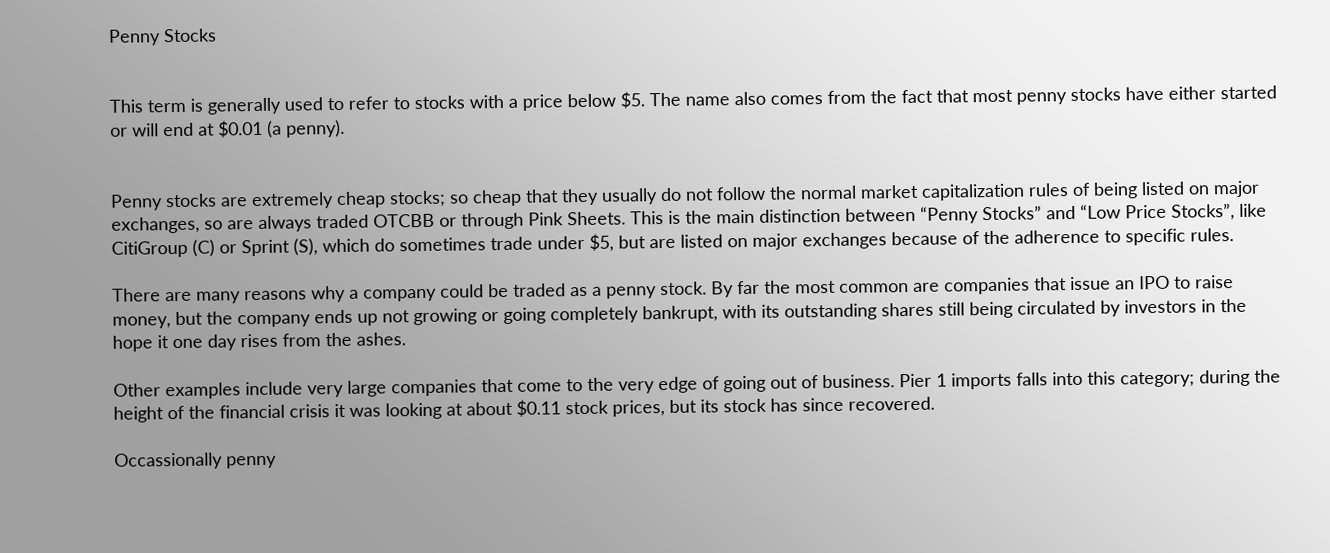Penny Stocks


This term is generally used to refer to stocks with a price below $5. The name also comes from the fact that most penny stocks have either started or will end at $0.01 (a penny).


Penny stocks are extremely cheap stocks; so cheap that they usually do not follow the normal market capitalization rules of being listed on major exchanges, so are always traded OTCBB or through Pink Sheets. This is the main distinction between “Penny Stocks” and “Low Price Stocks”, like CitiGroup (C) or Sprint (S), which do sometimes trade under $5, but are listed on major exchanges because of the adherence to specific rules.

There are many reasons why a company could be traded as a penny stock. By far the most common are companies that issue an IPO to raise money, but the company ends up not growing or going completely bankrupt, with its outstanding shares still being circulated by investors in the hope it one day rises from the ashes.

Other examples include very large companies that come to the very edge of going out of business. Pier 1 imports falls into this category; during the height of the financial crisis it was looking at about $0.11 stock prices, but its stock has since recovered.

Occassionally penny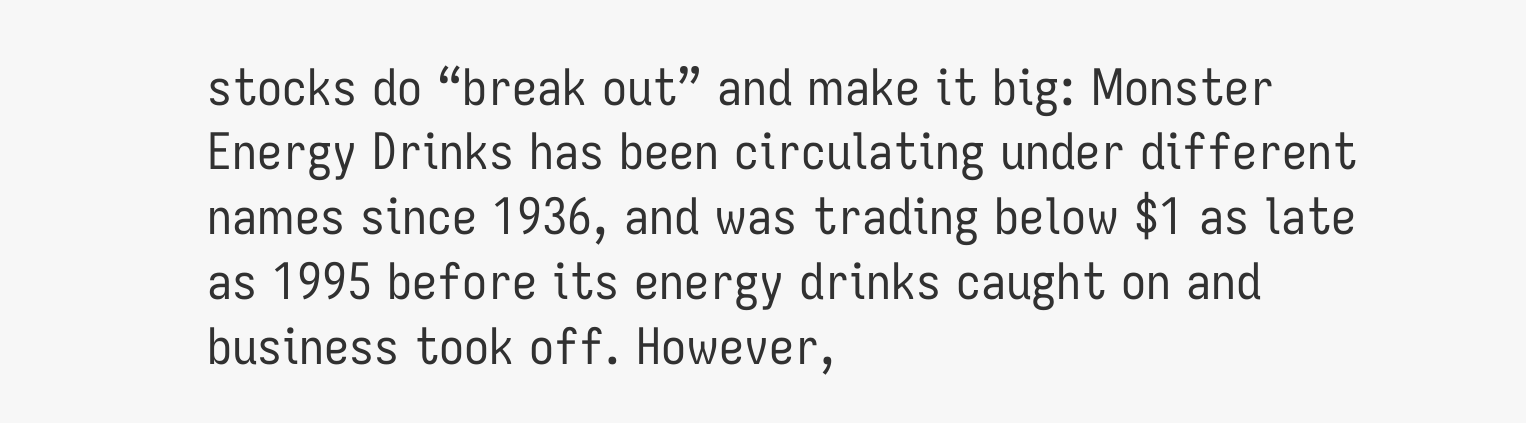stocks do “break out” and make it big: Monster Energy Drinks has been circulating under different names since 1936, and was trading below $1 as late as 1995 before its energy drinks caught on and business took off. However,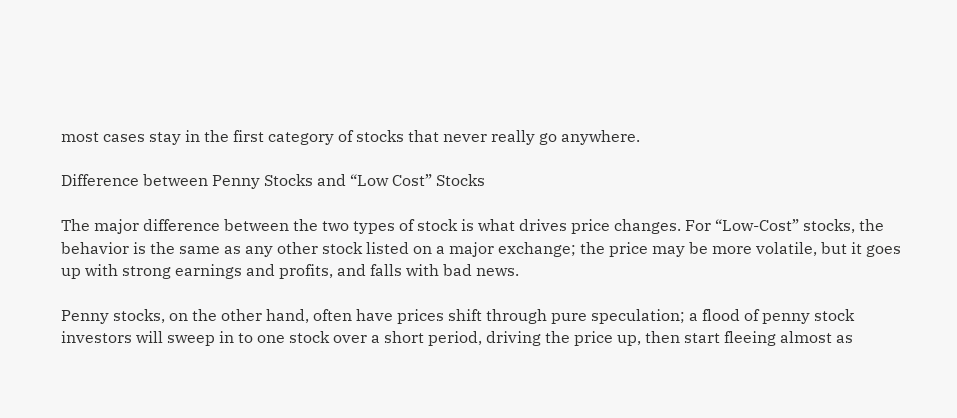most cases stay in the first category of stocks that never really go anywhere.

Difference between Penny Stocks and “Low Cost” Stocks

The major difference between the two types of stock is what drives price changes. For “Low-Cost” stocks, the behavior is the same as any other stock listed on a major exchange; the price may be more volatile, but it goes up with strong earnings and profits, and falls with bad news.

Penny stocks, on the other hand, often have prices shift through pure speculation; a flood of penny stock investors will sweep in to one stock over a short period, driving the price up, then start fleeing almost as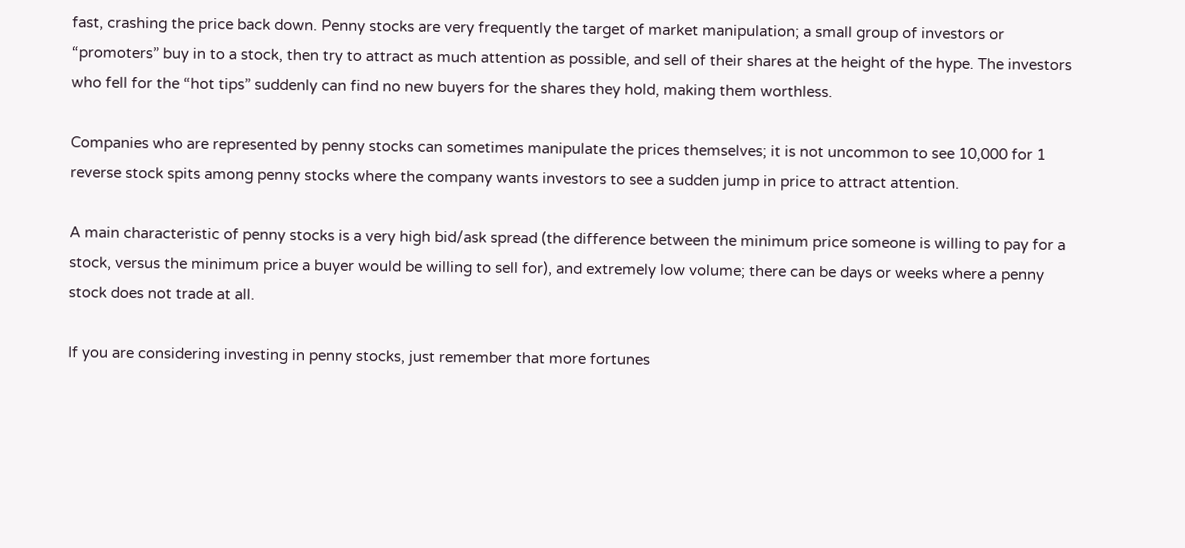fast, crashing the price back down. Penny stocks are very frequently the target of market manipulation; a small group of investors or “promoters” buy in to a stock, then try to attract as much attention as possible, and sell of their shares at the height of the hype. The investors who fell for the “hot tips” suddenly can find no new buyers for the shares they hold, making them worthless.

Companies who are represented by penny stocks can sometimes manipulate the prices themselves; it is not uncommon to see 10,000 for 1 reverse stock spits among penny stocks where the company wants investors to see a sudden jump in price to attract attention.

A main characteristic of penny stocks is a very high bid/ask spread (the difference between the minimum price someone is willing to pay for a stock, versus the minimum price a buyer would be willing to sell for), and extremely low volume; there can be days or weeks where a penny stock does not trade at all.

If you are considering investing in penny stocks, just remember that more fortunes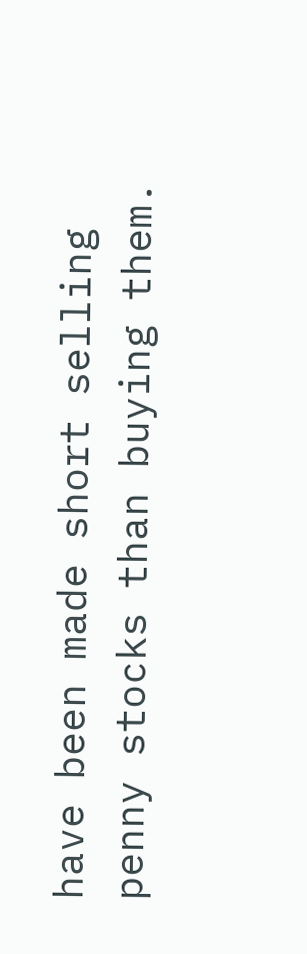have been made short selling penny stocks than buying them.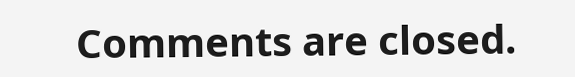Comments are closed.